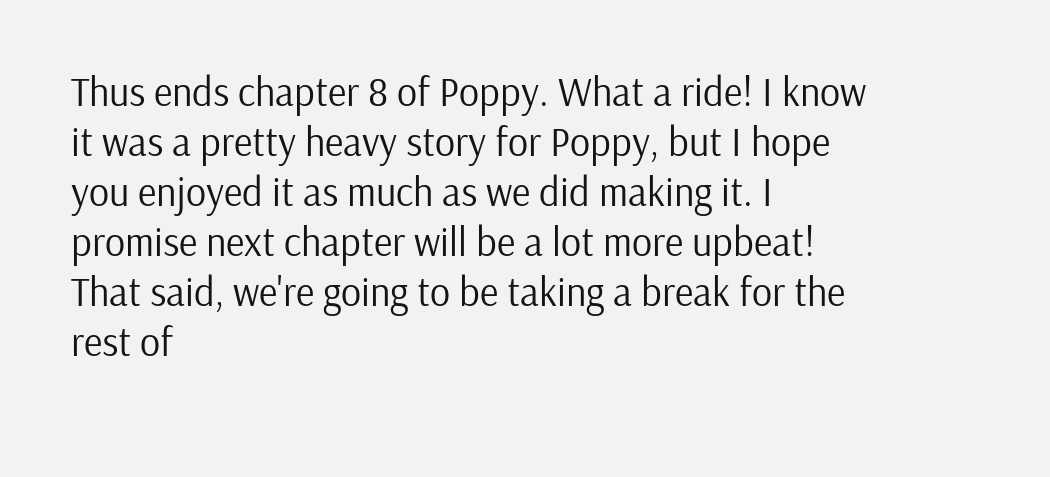Thus ends chapter 8 of Poppy. What a ride! I know it was a pretty heavy story for Poppy, but I hope you enjoyed it as much as we did making it. I promise next chapter will be a lot more upbeat! That said, we're going to be taking a break for the rest of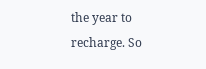the year to recharge. So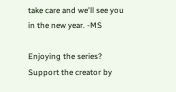take care and we'll see you in the new year. -MS

Enjoying the series? Support the creator by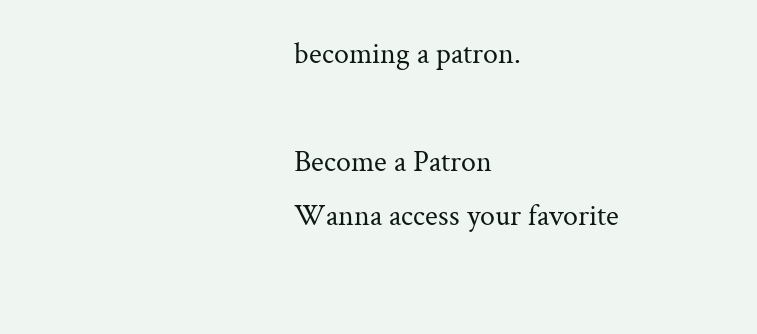becoming a patron.

Become a Patron
Wanna access your favorite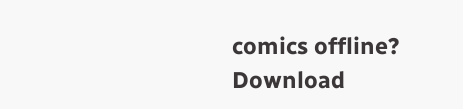comics offline? Download